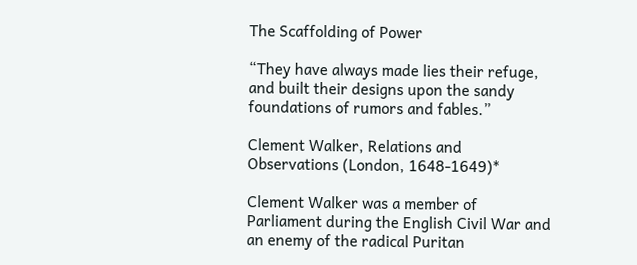The Scaffolding of Power

“They have always made lies their refuge, and built their designs upon the sandy foundations of rumors and fables.”

Clement Walker, Relations and Observations (London, 1648-1649)*

Clement Walker was a member of Parliament during the English Civil War and an enemy of the radical Puritan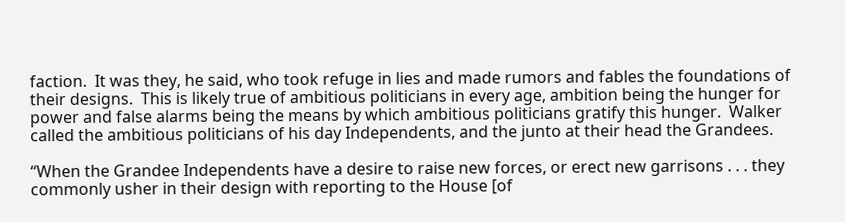faction.  It was they, he said, who took refuge in lies and made rumors and fables the foundations of their designs.  This is likely true of ambitious politicians in every age, ambition being the hunger for power and false alarms being the means by which ambitious politicians gratify this hunger.  Walker called the ambitious politicians of his day Independents, and the junto at their head the Grandees.

“When the Grandee Independents have a desire to raise new forces, or erect new garrisons . . . they commonly usher in their design with reporting to the House [of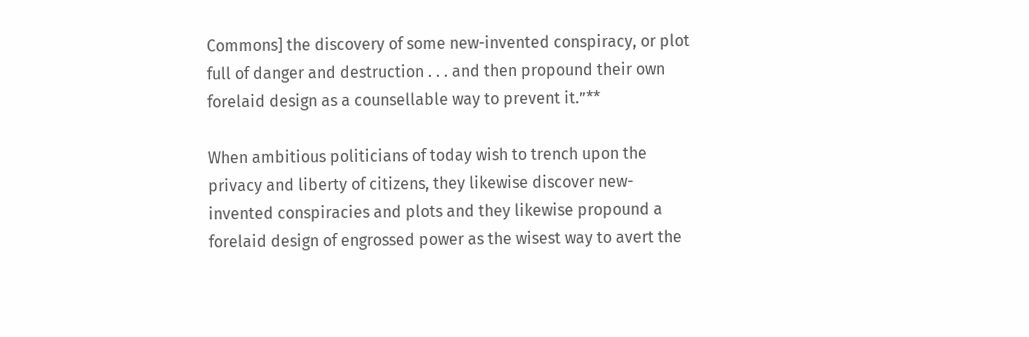Commons] the discovery of some new-invented conspiracy, or plot full of danger and destruction . . . and then propound their own forelaid design as a counsellable way to prevent it.”**

When ambitious politicians of today wish to trench upon the privacy and liberty of citizens, they likewise discover new-invented conspiracies and plots and they likewise propound a forelaid design of engrossed power as the wisest way to avert the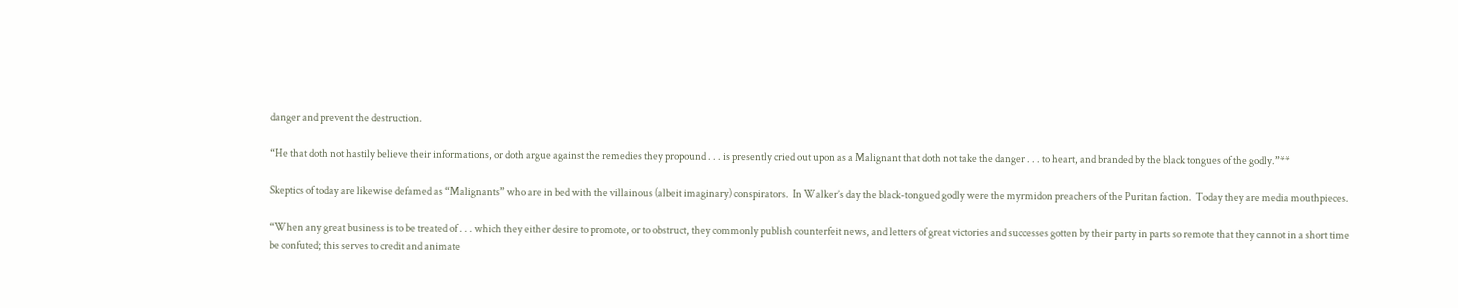danger and prevent the destruction.

“He that doth not hastily believe their informations, or doth argue against the remedies they propound . . . is presently cried out upon as a Malignant that doth not take the danger . . . to heart, and branded by the black tongues of the godly.”**

Skeptics of today are likewise defamed as “Malignants” who are in bed with the villainous (albeit imaginary) conspirators.  In Walker’s day the black-tongued godly were the myrmidon preachers of the Puritan faction.  Today they are media mouthpieces.

“When any great business is to be treated of . . . which they either desire to promote, or to obstruct, they commonly publish counterfeit news, and letters of great victories and successes gotten by their party in parts so remote that they cannot in a short time be confuted; this serves to credit and animate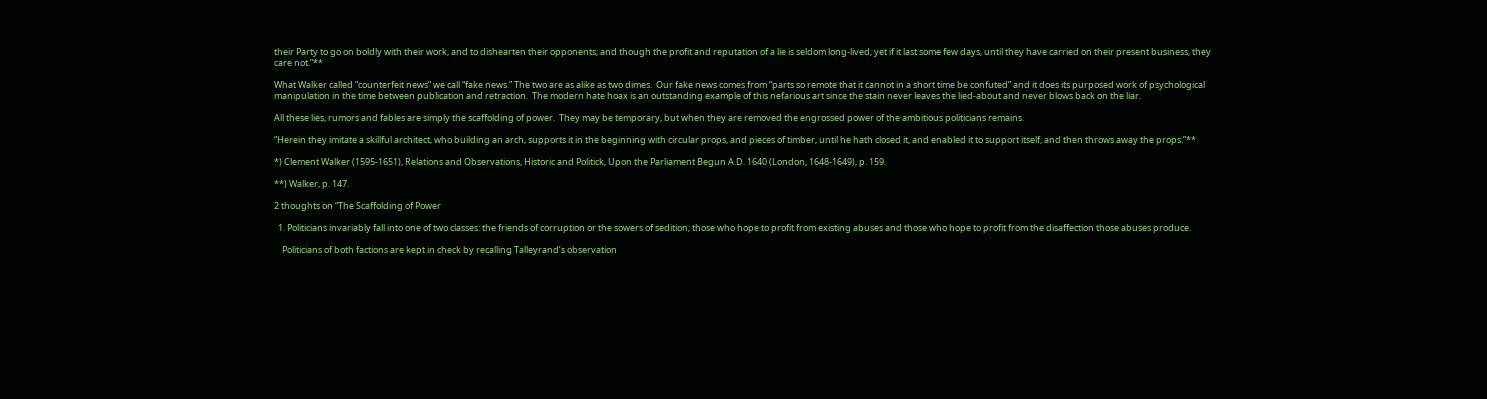their Party to go on boldly with their work, and to dishearten their opponents; and though the profit and reputation of a lie is seldom long-lived, yet if it last some few days, until they have carried on their present business, they care not.”**

What Walker called “counterfeit news” we call “fake news.” The two are as alike as two dimes.  Our fake news comes from “parts so remote that it cannot in a short time be confuted” and it does its purposed work of psychological manipulation in the time between publication and retraction.  The modern hate hoax is an outstanding example of this nefarious art since the stain never leaves the lied-about and never blows back on the liar.

All these lies, rumors and fables are simply the scaffolding of power.  They may be temporary, but when they are removed the engrossed power of the ambitious politicians remains.

“Herein they imitate a skillful architect, who building an arch, supports it in the beginning with circular props, and pieces of timber, until he hath closed it, and enabled it to support itself, and then throws away the props.”**

*) Clement Walker (1595-1651), Relations and Observations, Historic and Politick, Upon the Parliament Begun A.D. 1640 (London, 1648-1649), p. 159.

**) Walker, p. 147.

2 thoughts on “The Scaffolding of Power

  1. Politicians invariably fall into one of two classes: the friends of corruption or the sowers of sedition; those who hope to profit from existing abuses and those who hope to profit from the disaffection those abuses produce.

    Politicians of both factions are kept in check by recalling Talleyrand’s observation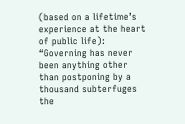(based on a lifetime’s experience at the heart of public life): “Governing has never been anything other than postponing by a thousand subterfuges the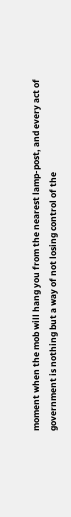moment when the mob will hang you from the nearest lamp-post, and every act of government is nothing but a way of not losing control of the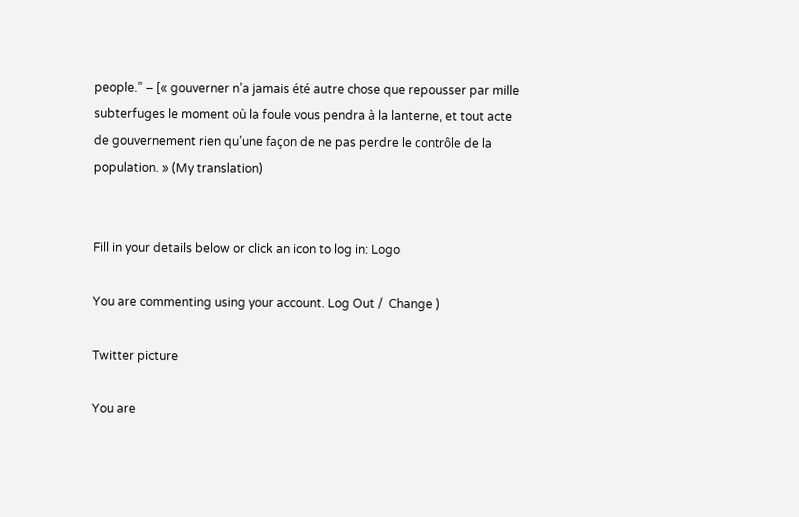people.” – [« gouverner n’a jamais été autre chose que repousser par mille subterfuges le moment où la foule vous pendra à la lanterne, et tout acte de gouvernement rien qu’une façon de ne pas perdre le contrôle de la population. » (My translation)


Fill in your details below or click an icon to log in: Logo

You are commenting using your account. Log Out /  Change )

Twitter picture

You are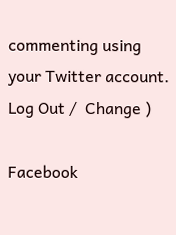commenting using your Twitter account. Log Out /  Change )

Facebook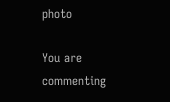photo

You are commenting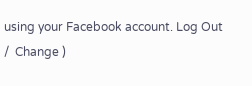using your Facebook account. Log Out /  Change )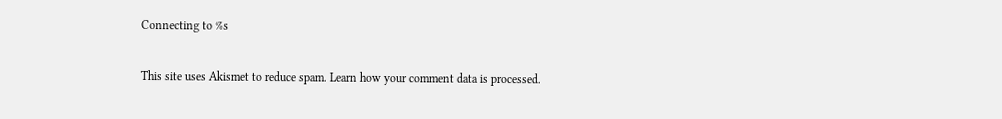Connecting to %s

This site uses Akismet to reduce spam. Learn how your comment data is processed.